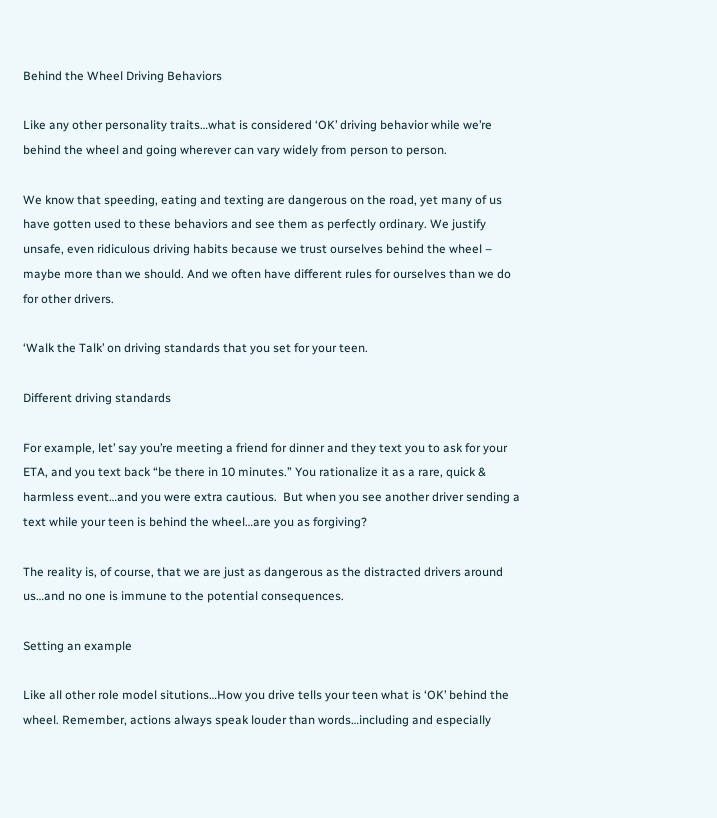Behind the Wheel Driving Behaviors

Like any other personality traits…what is considered ‘OK’ driving behavior while we’re behind the wheel and going wherever can vary widely from person to person.

We know that speeding, eating and texting are dangerous on the road, yet many of us have gotten used to these behaviors and see them as perfectly ordinary. We justify unsafe, even ridiculous driving habits because we trust ourselves behind the wheel – maybe more than we should. And we often have different rules for ourselves than we do for other drivers.

‘Walk the Talk’ on driving standards that you set for your teen.

Different driving standards

For example, let’ say you’re meeting a friend for dinner and they text you to ask for your ETA, and you text back “be there in 10 minutes.” You rationalize it as a rare, quick & harmless event…and you were extra cautious.  But when you see another driver sending a text while your teen is behind the wheel…are you as forgiving?

The reality is, of course, that we are just as dangerous as the distracted drivers around us…and no one is immune to the potential consequences.

Setting an example

Like all other role model situtions…How you drive tells your teen what is ‘OK’ behind the wheel. Remember, actions always speak louder than words…including and especially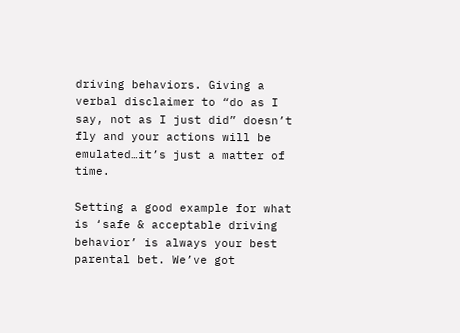driving behaviors. Giving a verbal disclaimer to “do as I say, not as I just did” doesn’t fly and your actions will be emulated…it’s just a matter of time.

Setting a good example for what is ‘safe & acceptable driving behavior’ is always your best parental bet. We’ve got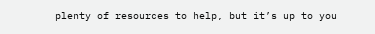plenty of resources to help, but it’s up to you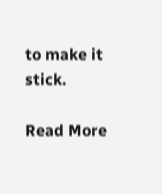to make it stick.

Read More